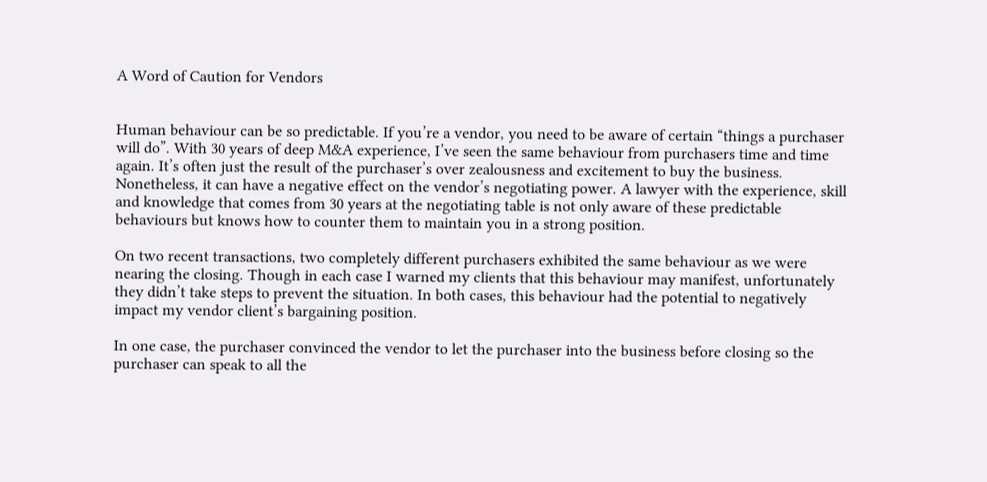A Word of Caution for Vendors


Human behaviour can be so predictable. If you’re a vendor, you need to be aware of certain “things a purchaser will do”. With 30 years of deep M&A experience, I’ve seen the same behaviour from purchasers time and time again. It’s often just the result of the purchaser’s over zealousness and excitement to buy the business. Nonetheless, it can have a negative effect on the vendor’s negotiating power. A lawyer with the experience, skill and knowledge that comes from 30 years at the negotiating table is not only aware of these predictable behaviours but knows how to counter them to maintain you in a strong position.

On two recent transactions, two completely different purchasers exhibited the same behaviour as we were nearing the closing. Though in each case I warned my clients that this behaviour may manifest, unfortunately they didn’t take steps to prevent the situation. In both cases, this behaviour had the potential to negatively impact my vendor client’s bargaining position.

In one case, the purchaser convinced the vendor to let the purchaser into the business before closing so the purchaser can speak to all the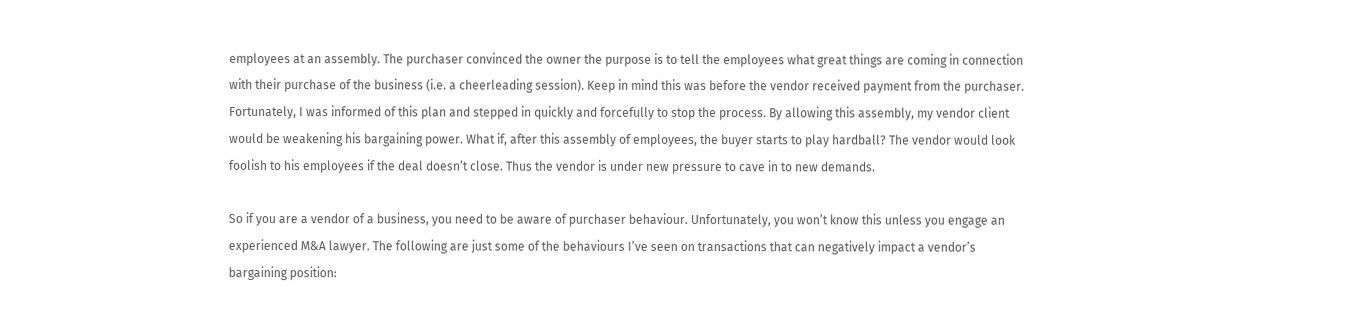employees at an assembly. The purchaser convinced the owner the purpose is to tell the employees what great things are coming in connection with their purchase of the business (i.e. a cheerleading session). Keep in mind this was before the vendor received payment from the purchaser. Fortunately, I was informed of this plan and stepped in quickly and forcefully to stop the process. By allowing this assembly, my vendor client would be weakening his bargaining power. What if, after this assembly of employees, the buyer starts to play hardball? The vendor would look foolish to his employees if the deal doesn’t close. Thus the vendor is under new pressure to cave in to new demands.

So if you are a vendor of a business, you need to be aware of purchaser behaviour. Unfortunately, you won’t know this unless you engage an experienced M&A lawyer. The following are just some of the behaviours I’ve seen on transactions that can negatively impact a vendor’s bargaining position: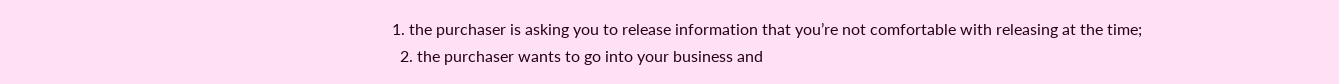1. the purchaser is asking you to release information that you’re not comfortable with releasing at the time;
  2. the purchaser wants to go into your business and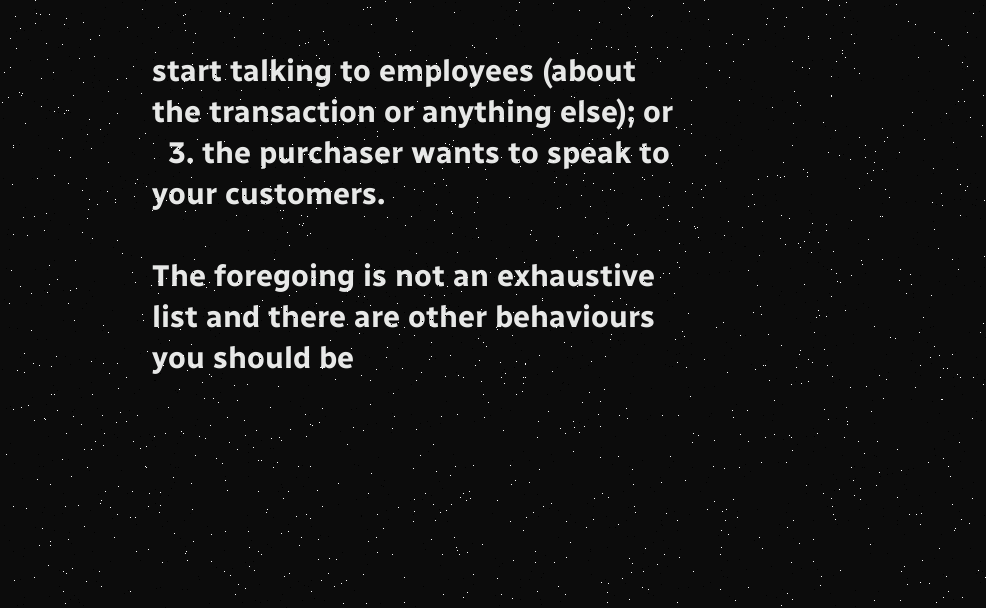start talking to employees (about the transaction or anything else); or
  3. the purchaser wants to speak to your customers.

The foregoing is not an exhaustive list and there are other behaviours you should be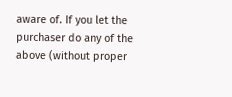aware of. If you let the purchaser do any of the above (without proper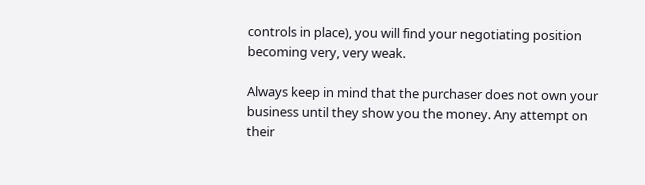controls in place), you will find your negotiating position becoming very, very weak.

Always keep in mind that the purchaser does not own your business until they show you the money. Any attempt on their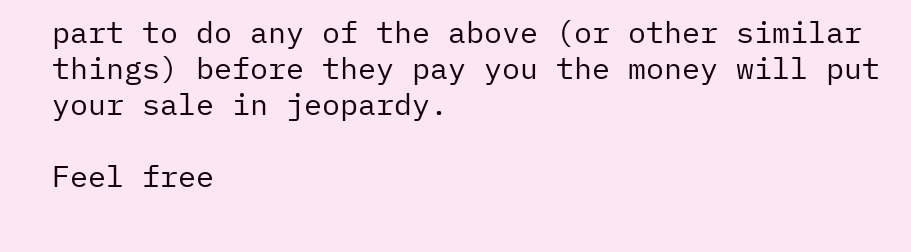part to do any of the above (or other similar things) before they pay you the money will put your sale in jeopardy.

Feel free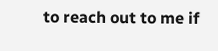to reach out to me if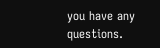you have any questions.